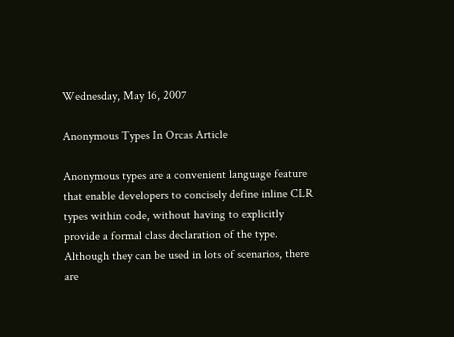Wednesday, May 16, 2007

Anonymous Types In Orcas Article

Anonymous types are a convenient language feature that enable developers to concisely define inline CLR types within code, without having to explicitly provide a formal class declaration of the type. Although they can be used in lots of scenarios, there are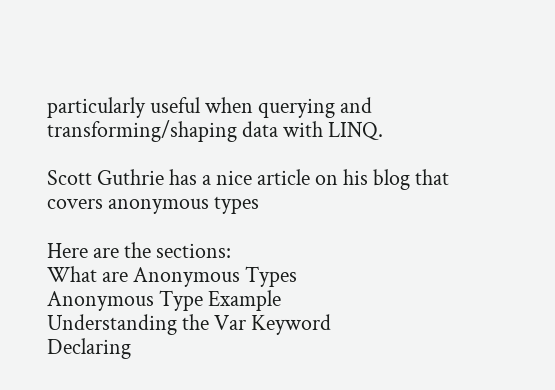particularly useful when querying and transforming/shaping data with LINQ.

Scott Guthrie has a nice article on his blog that covers anonymous types

Here are the sections:
What are Anonymous Types
Anonymous Type Example
Understanding the Var Keyword
Declaring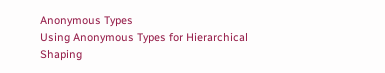Anonymous Types
Using Anonymous Types for Hierarchical Shaping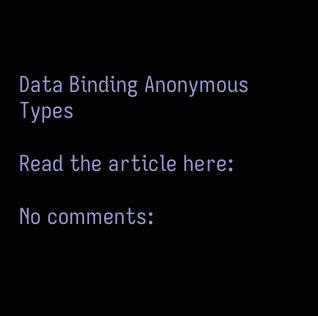Data Binding Anonymous Types

Read the article here:

No comments: